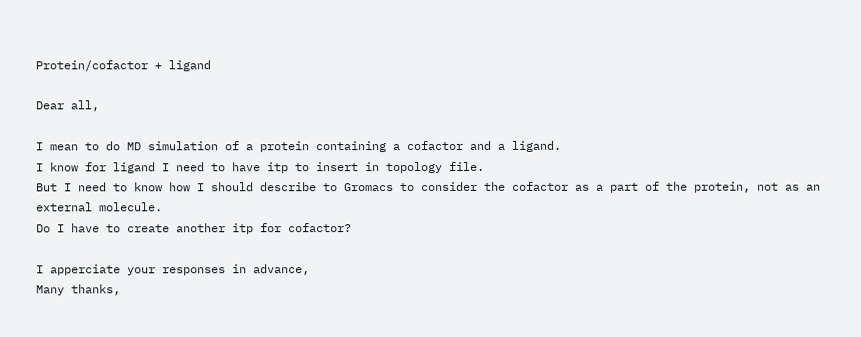Protein/cofactor + ligand

Dear all,

I mean to do MD simulation of a protein containing a cofactor and a ligand.
I know for ligand I need to have itp to insert in topology file.
But I need to know how I should describe to Gromacs to consider the cofactor as a part of the protein, not as an external molecule.
Do I have to create another itp for cofactor?

I apperciate your responses in advance,
Many thanks,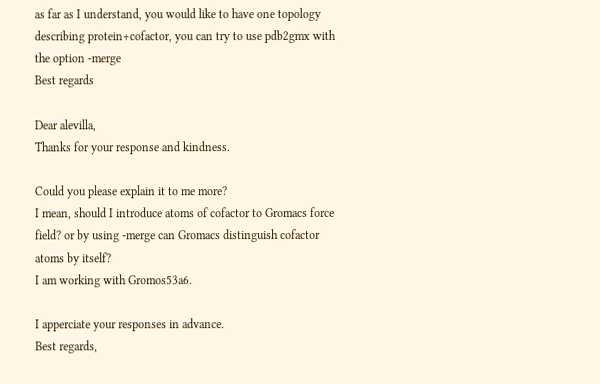as far as I understand, you would like to have one topology describing protein+cofactor, you can try to use pdb2gmx with the option -merge
Best regards

Dear alevilla,
Thanks for your response and kindness.

Could you please explain it to me more?
I mean, should I introduce atoms of cofactor to Gromacs force field? or by using -merge can Gromacs distinguish cofactor atoms by itself?
I am working with Gromos53a6.

I apperciate your responses in advance.
Best regards,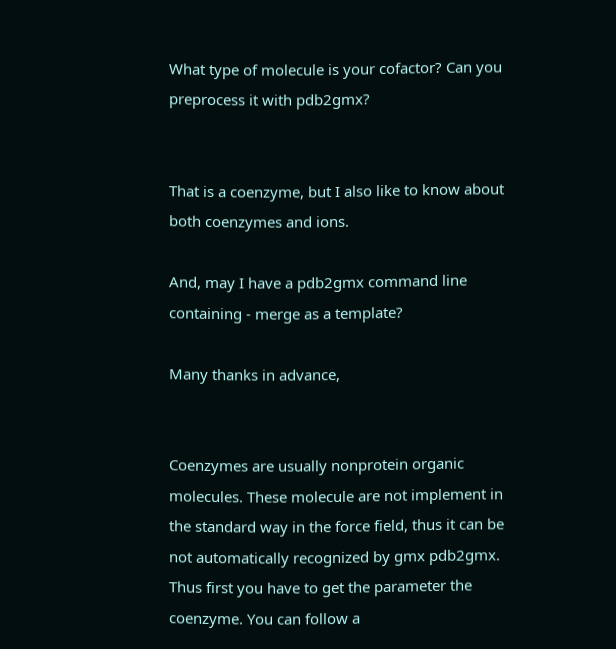What type of molecule is your cofactor? Can you preprocess it with pdb2gmx?


That is a coenzyme, but I also like to know about both coenzymes and ions.

And, may I have a pdb2gmx command line containing - merge as a template?

Many thanks in advance,


Coenzymes are usually nonprotein organic molecules. These molecule are not implement in the standard way in the force field, thus it can be not automatically recognized by gmx pdb2gmx.
Thus first you have to get the parameter the coenzyme. You can follow a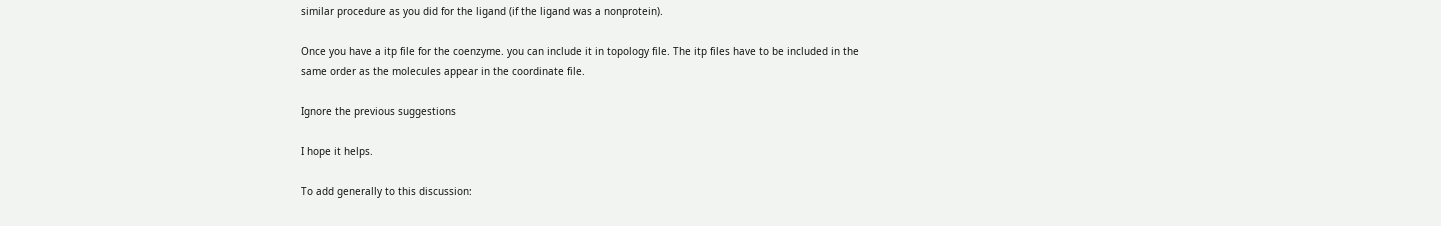similar procedure as you did for the ligand (if the ligand was a nonprotein).

Once you have a itp file for the coenzyme. you can include it in topology file. The itp files have to be included in the same order as the molecules appear in the coordinate file.

Ignore the previous suggestions

I hope it helps.

To add generally to this discussion: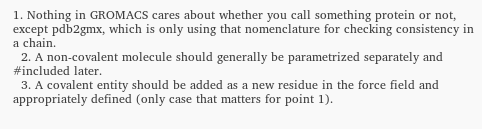1. Nothing in GROMACS cares about whether you call something protein or not, except pdb2gmx, which is only using that nomenclature for checking consistency in a chain.
  2. A non-covalent molecule should generally be parametrized separately and #included later.
  3. A covalent entity should be added as a new residue in the force field and appropriately defined (only case that matters for point 1).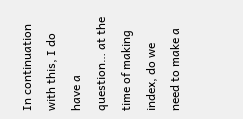In continuation with this, I do have a question… at the time of making index, do we need to make a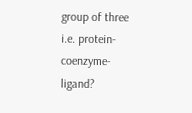group of three i.e. protein-coenzyme-ligand?